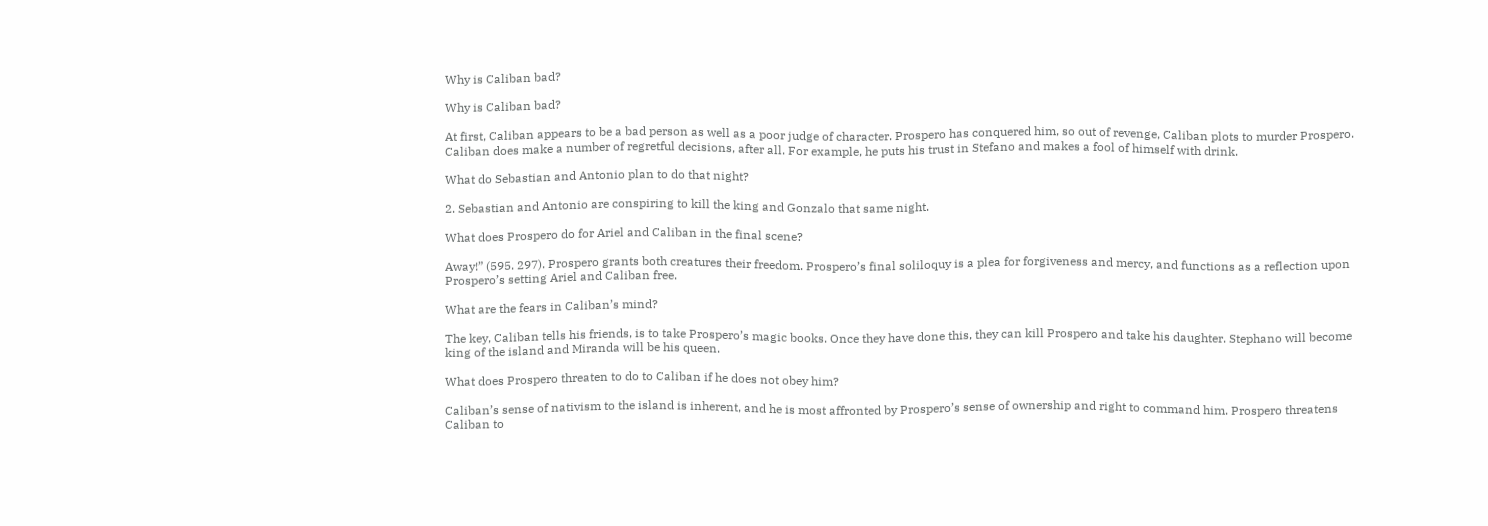Why is Caliban bad?

Why is Caliban bad?

At first, Caliban appears to be a bad person as well as a poor judge of character. Prospero has conquered him, so out of revenge, Caliban plots to murder Prospero. Caliban does make a number of regretful decisions, after all. For example, he puts his trust in Stefano and makes a fool of himself with drink.

What do Sebastian and Antonio plan to do that night?

2. Sebastian and Antonio are conspiring to kill the king and Gonzalo that same night.

What does Prospero do for Ariel and Caliban in the final scene?

Away!” (595. 297). Prospero grants both creatures their freedom. Prospero’s final soliloquy is a plea for forgiveness and mercy, and functions as a reflection upon Prospero’s setting Ariel and Caliban free.

What are the fears in Caliban’s mind?

The key, Caliban tells his friends, is to take Prospero’s magic books. Once they have done this, they can kill Prospero and take his daughter. Stephano will become king of the island and Miranda will be his queen.

What does Prospero threaten to do to Caliban if he does not obey him?

Caliban’s sense of nativism to the island is inherent, and he is most affronted by Prospero’s sense of ownership and right to command him. Prospero threatens Caliban to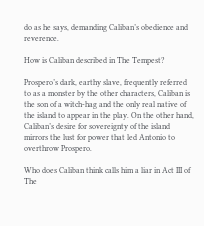do as he says, demanding Caliban’s obedience and reverence.

How is Caliban described in The Tempest?

Prospero’s dark, earthy slave, frequently referred to as a monster by the other characters, Caliban is the son of a witch-hag and the only real native of the island to appear in the play. On the other hand, Caliban’s desire for sovereignty of the island mirrors the lust for power that led Antonio to overthrow Prospero.

Who does Caliban think calls him a liar in Act III of The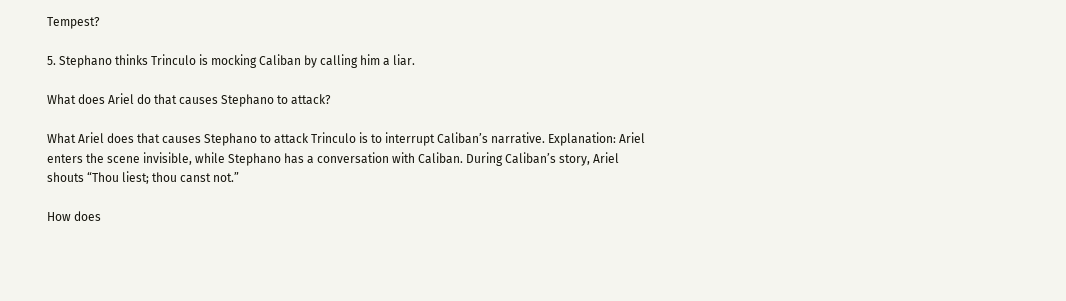Tempest?

5. Stephano thinks Trinculo is mocking Caliban by calling him a liar.

What does Ariel do that causes Stephano to attack?

What Ariel does that causes Stephano to attack Trinculo is to interrupt Caliban’s narrative. Explanation: Ariel enters the scene invisible, while Stephano has a conversation with Caliban. During Caliban’s story, Ariel shouts “Thou liest; thou canst not.”

How does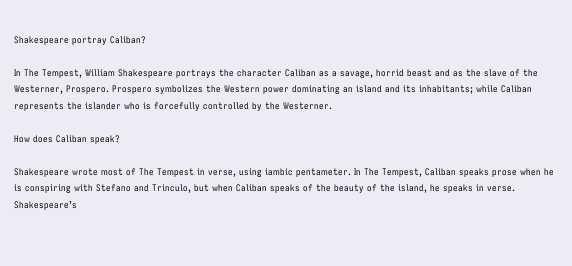Shakespeare portray Caliban?

In The Tempest, William Shakespeare portrays the character Caliban as a savage, horrid beast and as the slave of the Westerner, Prospero. Prospero symbolizes the Western power dominating an island and its inhabitants; while Caliban represents the islander who is forcefully controlled by the Westerner.

How does Caliban speak?

Shakespeare wrote most of The Tempest in verse, using iambic pentameter. In The Tempest, Caliban speaks prose when he is conspiring with Stefano and Trinculo, but when Caliban speaks of the beauty of the island, he speaks in verse. Shakespeare’s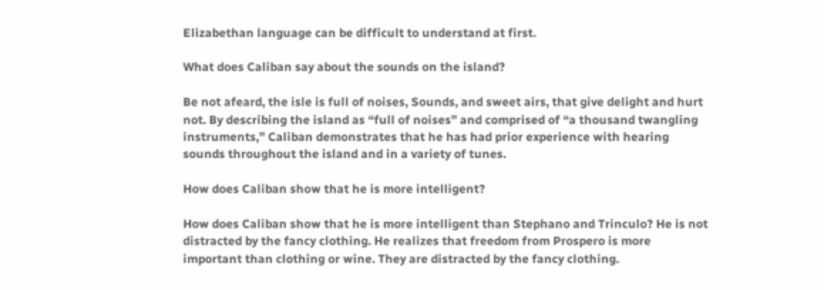Elizabethan language can be difficult to understand at first.

What does Caliban say about the sounds on the island?

Be not afeard, the isle is full of noises, Sounds, and sweet airs, that give delight and hurt not. By describing the island as “full of noises” and comprised of “a thousand twangling instruments,” Caliban demonstrates that he has had prior experience with hearing sounds throughout the island and in a variety of tunes.

How does Caliban show that he is more intelligent?

How does Caliban show that he is more intelligent than Stephano and Trinculo? He is not distracted by the fancy clothing. He realizes that freedom from Prospero is more important than clothing or wine. They are distracted by the fancy clothing.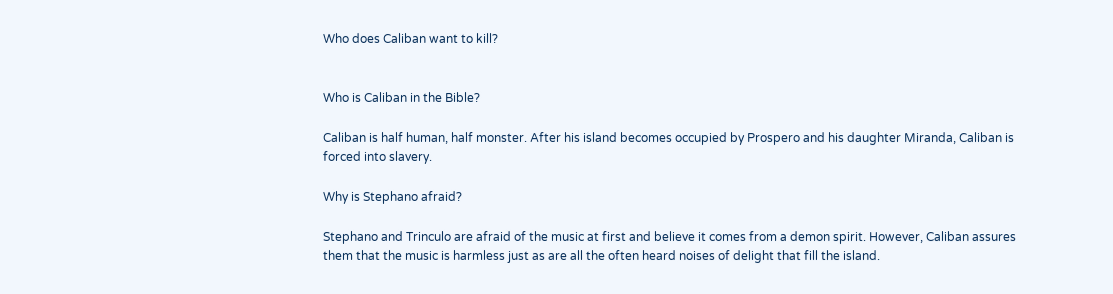Who does Caliban want to kill?


Who is Caliban in the Bible?

Caliban is half human, half monster. After his island becomes occupied by Prospero and his daughter Miranda, Caliban is forced into slavery.

Why is Stephano afraid?

Stephano and Trinculo are afraid of the music at first and believe it comes from a demon spirit. However, Caliban assures them that the music is harmless just as are all the often heard noises of delight that fill the island.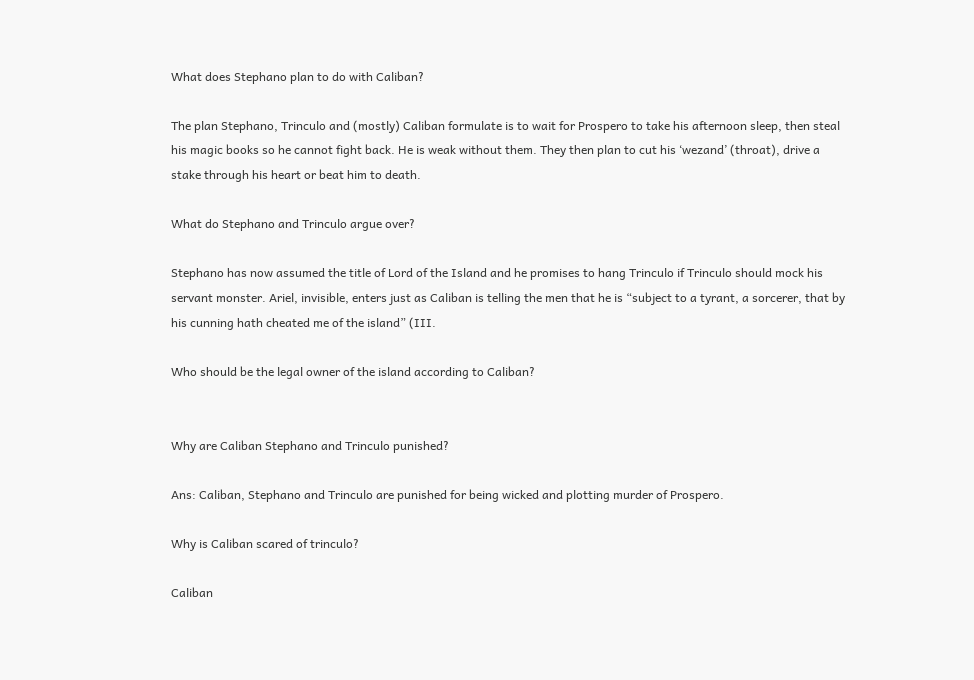What does Stephano plan to do with Caliban?

The plan Stephano, Trinculo and (mostly) Caliban formulate is to wait for Prospero to take his afternoon sleep, then steal his magic books so he cannot fight back. He is weak without them. They then plan to cut his ‘wezand’ (throat), drive a stake through his heart or beat him to death.

What do Stephano and Trinculo argue over?

Stephano has now assumed the title of Lord of the Island and he promises to hang Trinculo if Trinculo should mock his servant monster. Ariel, invisible, enters just as Caliban is telling the men that he is “subject to a tyrant, a sorcerer, that by his cunning hath cheated me of the island” (III.

Who should be the legal owner of the island according to Caliban?


Why are Caliban Stephano and Trinculo punished?

Ans: Caliban, Stephano and Trinculo are punished for being wicked and plotting murder of Prospero.

Why is Caliban scared of trinculo?

Caliban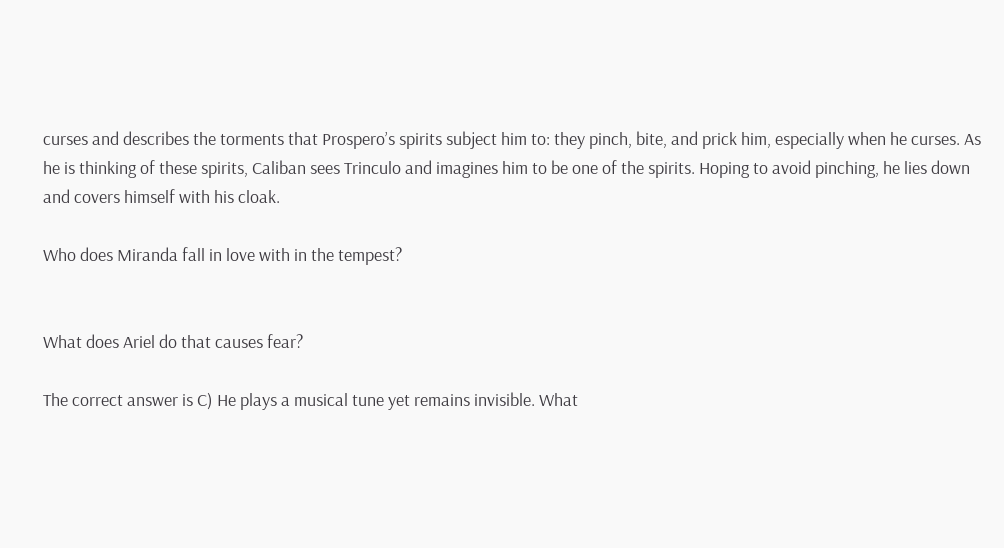curses and describes the torments that Prospero’s spirits subject him to: they pinch, bite, and prick him, especially when he curses. As he is thinking of these spirits, Caliban sees Trinculo and imagines him to be one of the spirits. Hoping to avoid pinching, he lies down and covers himself with his cloak.

Who does Miranda fall in love with in the tempest?


What does Ariel do that causes fear?

The correct answer is C) He plays a musical tune yet remains invisible. What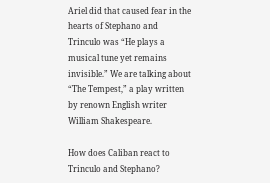Ariel did that caused fear in the hearts of Stephano and Trinculo was “He plays a musical tune yet remains invisible.” We are talking about “The Tempest,” a play written by renown English writer William Shakespeare.

How does Caliban react to Trinculo and Stephano?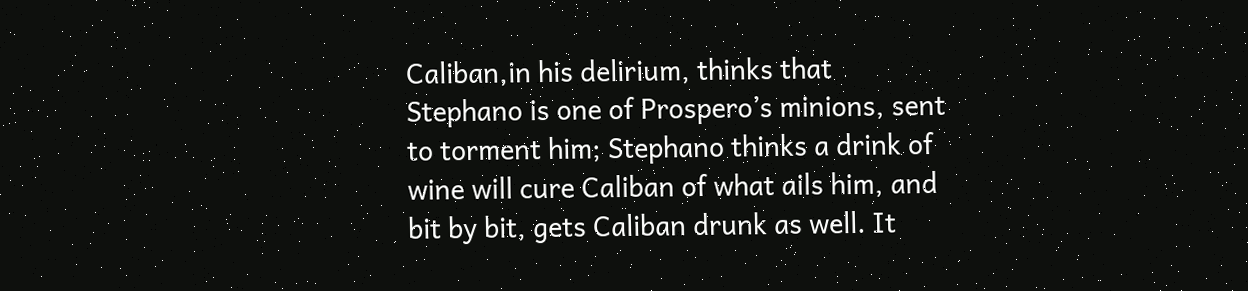Caliban,in his delirium, thinks that Stephano is one of Prospero’s minions, sent to torment him; Stephano thinks a drink of wine will cure Caliban of what ails him, and bit by bit, gets Caliban drunk as well. It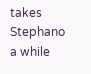takes Stephano a while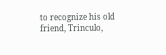to recognize his old friend, Trinculo,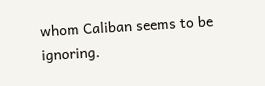whom Caliban seems to be ignoring.